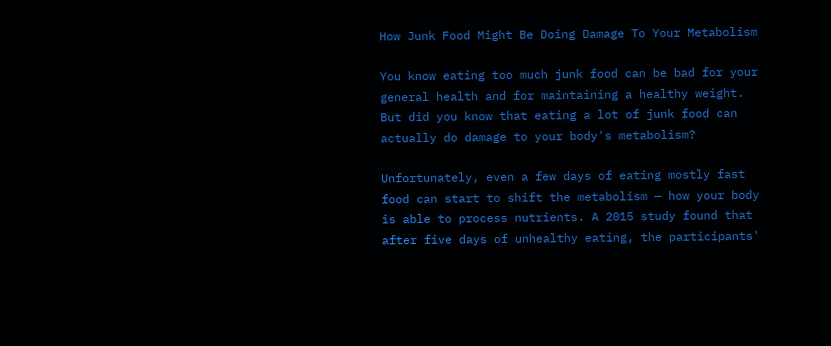How Junk Food Might Be Doing Damage To Your Metabolism

You know eating too much junk food can be bad for your general health and for maintaining a healthy weight. But did you know that eating a lot of junk food can actually do damage to your body's metabolism?

Unfortunately, even a few days of eating mostly fast food can start to shift the metabolism — how your body is able to process nutrients. A 2015 study found that after five days of unhealthy eating, the participants'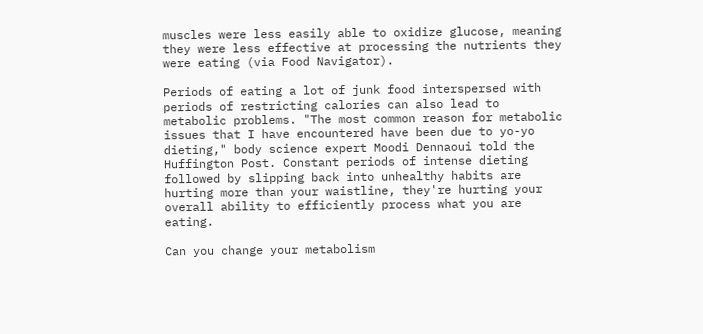muscles were less easily able to oxidize glucose, meaning they were less effective at processing the nutrients they were eating (via Food Navigator).

Periods of eating a lot of junk food interspersed with periods of restricting calories can also lead to metabolic problems. "The most common reason for metabolic issues that I have encountered have been due to yo-yo dieting," body science expert Moodi Dennaoui told the Huffington Post. Constant periods of intense dieting followed by slipping back into unhealthy habits are hurting more than your waistline, they're hurting your overall ability to efficiently process what you are eating.

Can you change your metabolism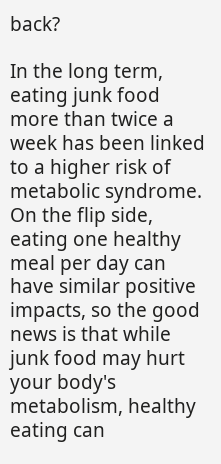back?

In the long term, eating junk food more than twice a week has been linked to a higher risk of metabolic syndrome. On the flip side, eating one healthy meal per day can have similar positive impacts, so the good news is that while junk food may hurt your body's metabolism, healthy eating can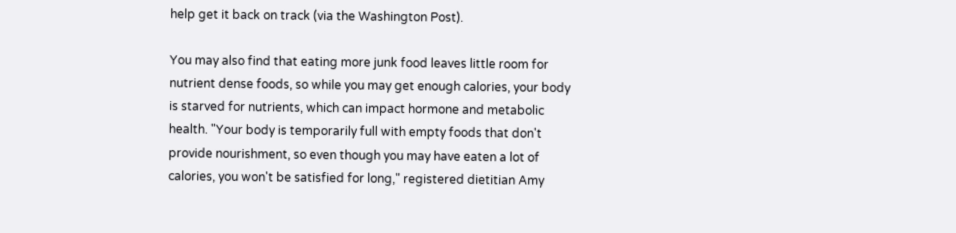help get it back on track (via the Washington Post).

You may also find that eating more junk food leaves little room for nutrient dense foods, so while you may get enough calories, your body is starved for nutrients, which can impact hormone and metabolic health. "Your body is temporarily full with empty foods that don't provide nourishment, so even though you may have eaten a lot of calories, you won't be satisfied for long," registered dietitian Amy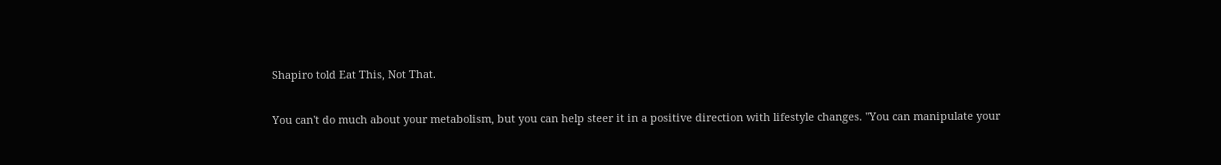Shapiro told Eat This, Not That.

You can't do much about your metabolism, but you can help steer it in a positive direction with lifestyle changes. "You can manipulate your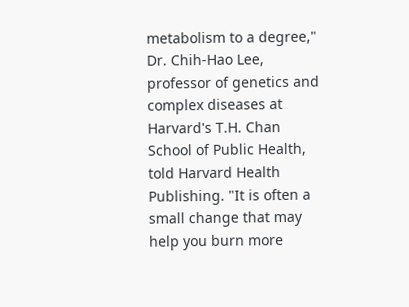metabolism to a degree," Dr. Chih-Hao Lee, professor of genetics and complex diseases at Harvard's T.H. Chan School of Public Health, told Harvard Health Publishing. "It is often a small change that may help you burn more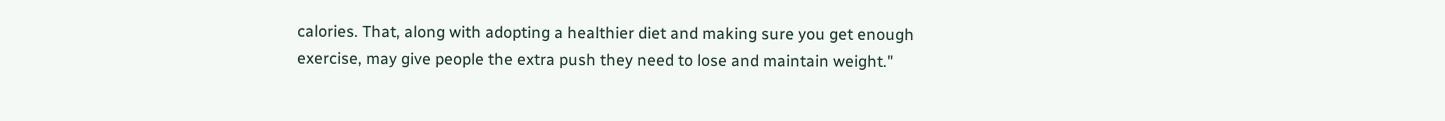calories. That, along with adopting a healthier diet and making sure you get enough exercise, may give people the extra push they need to lose and maintain weight."